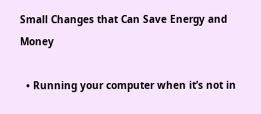Small Changes that Can Save Energy and Money

  • Running your computer when it’s not in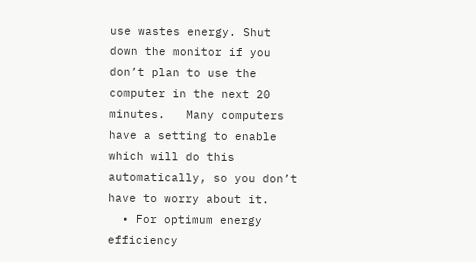use wastes energy. Shut down the monitor if you don’t plan to use the computer in the next 20 minutes.   Many computers have a setting to enable which will do this automatically, so you don’t have to worry about it.
  • For optimum energy efficiency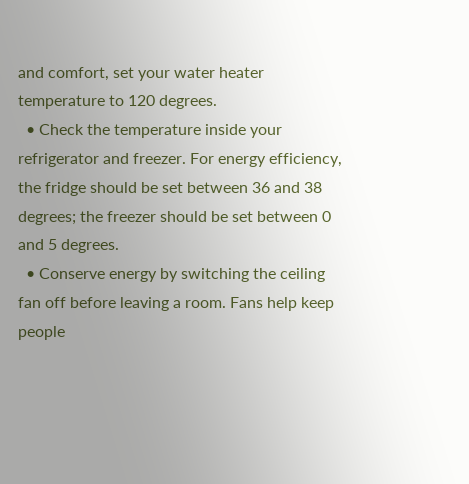and comfort, set your water heater temperature to 120 degrees.
  • Check the temperature inside your refrigerator and freezer. For energy efficiency, the fridge should be set between 36 and 38 degrees; the freezer should be set between 0 and 5 degrees.
  • Conserve energy by switching the ceiling fan off before leaving a room. Fans help keep people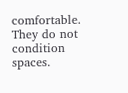comfortable. They do not condition spaces.